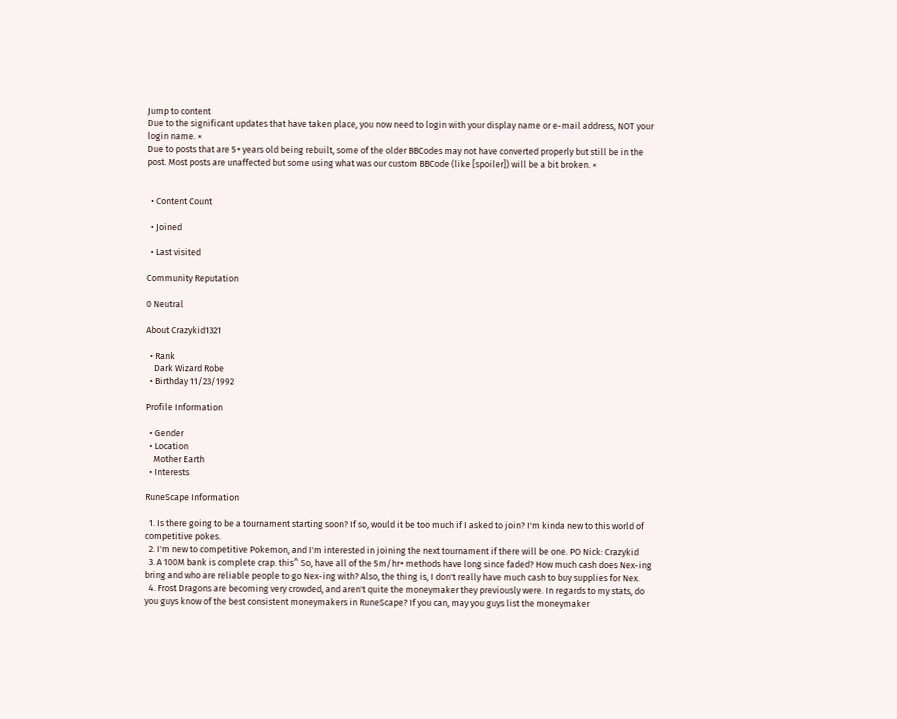Jump to content
Due to the significant updates that have taken place, you now need to login with your display name or e-mail address, NOT your login name. ×
Due to posts that are 5+ years old being rebuilt, some of the older BBCodes may not have converted properly but still be in the post. Most posts are unaffected but some using what was our custom BBCode (like [spoiler]) will be a bit broken. ×


  • Content Count

  • Joined

  • Last visited

Community Reputation

0 Neutral

About Crazykid1321

  • Rank
    Dark Wizard Robe
  • Birthday 11/23/1992

Profile Information

  • Gender
  • Location
    Mother Earth
  • Interests

RuneScape Information

  1. Is there going to be a tournament starting soon? If so, would it be too much if I asked to join? I'm kinda new to this world of competitive pokes.
  2. I'm new to competitive Pokemon, and I'm interested in joining the next tournament if there will be one. PO Nick: Crazykid
  3. A 100M bank is complete crap. this^ So, have all of the 5m/hr+ methods have long since faded? How much cash does Nex-ing bring and who are reliable people to go Nex-ing with? Also, the thing is, I don't really have much cash to buy supplies for Nex.
  4. Frost Dragons are becoming very crowded, and aren't quite the moneymaker they previously were. In regards to my stats, do you guys know of the best consistent moneymakers in RuneScape? If you can, may you guys list the moneymaker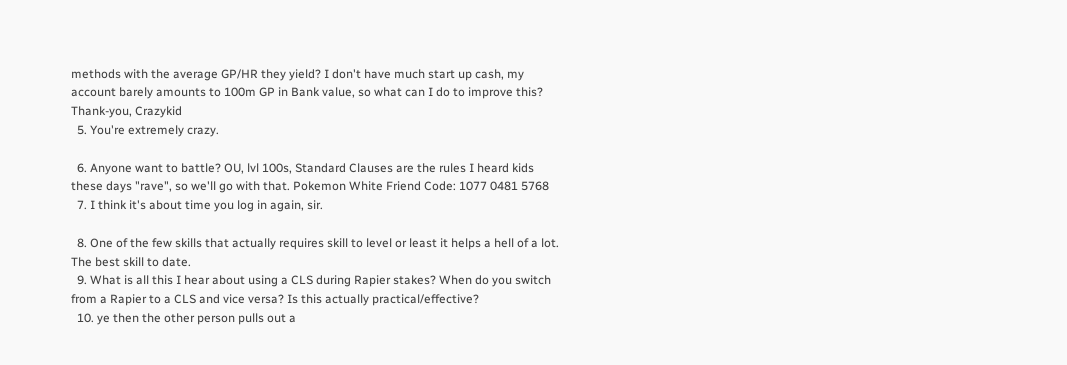methods with the average GP/HR they yield? I don't have much start up cash, my account barely amounts to 100m GP in Bank value, so what can I do to improve this? Thank-you, Crazykid
  5. You're extremely crazy.

  6. Anyone want to battle? OU, lvl 100s, Standard Clauses are the rules I heard kids these days "rave", so we'll go with that. Pokemon White Friend Code: 1077 0481 5768
  7. I think it's about time you log in again, sir.

  8. One of the few skills that actually requires skill to level or least it helps a hell of a lot. The best skill to date.
  9. What is all this I hear about using a CLS during Rapier stakes? When do you switch from a Rapier to a CLS and vice versa? Is this actually practical/effective?
  10. ye then the other person pulls out a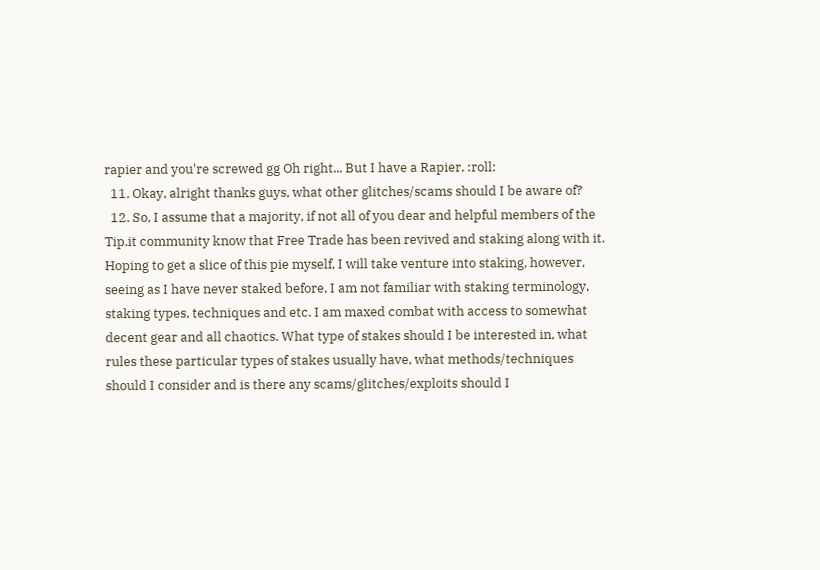rapier and you're screwed gg Oh right... But I have a Rapier. :roll:
  11. Okay, alright thanks guys, what other glitches/scams should I be aware of?
  12. So, I assume that a majority, if not all of you dear and helpful members of the Tip.it community know that Free Trade has been revived and staking along with it. Hoping to get a slice of this pie myself, I will take venture into staking, however, seeing as I have never staked before, I am not familiar with staking terminology, staking types, techniques and etc. I am maxed combat with access to somewhat decent gear and all chaotics. What type of stakes should I be interested in, what rules these particular types of stakes usually have, what methods/techniques should I consider and is there any scams/glitches/exploits should I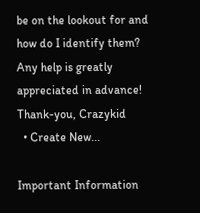be on the lookout for and how do I identify them? Any help is greatly appreciated in advance! Thank-you, Crazykid
  • Create New...

Important Information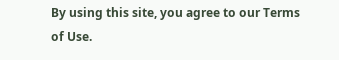By using this site, you agree to our Terms of Use.